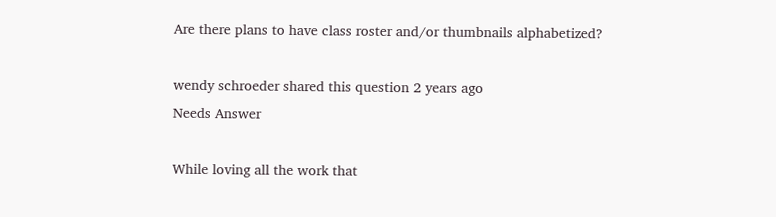Are there plans to have class roster and/or thumbnails alphabetized?

wendy schroeder shared this question 2 years ago
Needs Answer

While loving all the work that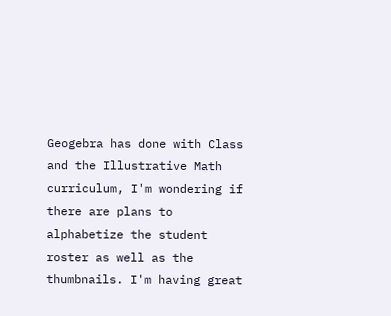Geogebra has done with Class and the Illustrative Math curriculum, I'm wondering if there are plans to alphabetize the student roster as well as the thumbnails. I'm having great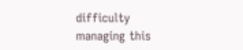difficulty managing this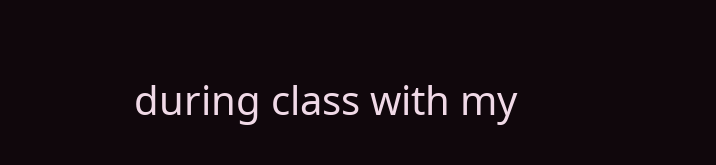during class with my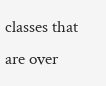classes that are over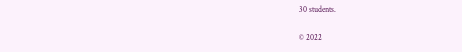30 students.

© 2022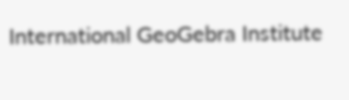International GeoGebra Institute